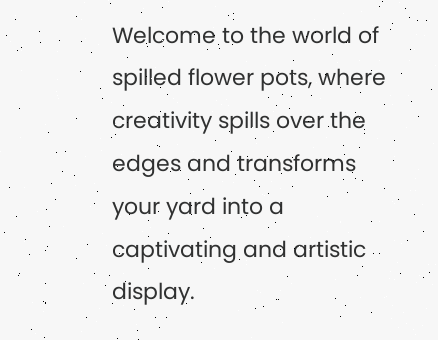Welcome to the world of spilled flower pots, where creativity spills over the edges and transforms your yard into a captivating and artistic display.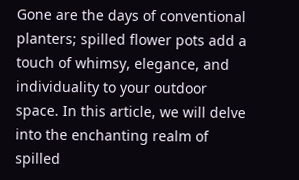Gone are the days of conventional planters; spilled flower pots add a touch of whimsy, elegance, and individuality to your outdoor space. In this article, we will delve into the enchanting realm of spilled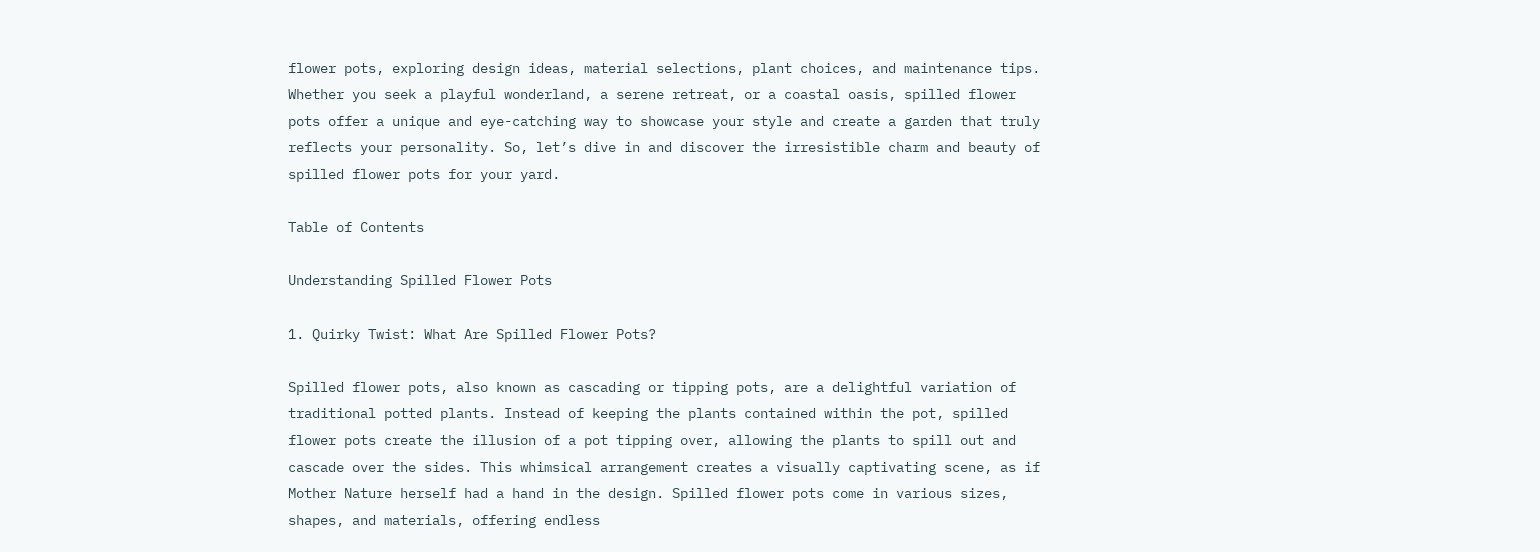flower pots, exploring design ideas, material selections, plant choices, and maintenance tips. Whether you seek a playful wonderland, a serene retreat, or a coastal oasis, spilled flower pots offer a unique and eye-catching way to showcase your style and create a garden that truly reflects your personality. So, let’s dive in and discover the irresistible charm and beauty of spilled flower pots for your yard.

Table of Contents

Understanding Spilled Flower Pots

1. Quirky Twist: What Are Spilled Flower Pots?

Spilled flower pots, also known as cascading or tipping pots, are a delightful variation of traditional potted plants. Instead of keeping the plants contained within the pot, spilled flower pots create the illusion of a pot tipping over, allowing the plants to spill out and cascade over the sides. This whimsical arrangement creates a visually captivating scene, as if Mother Nature herself had a hand in the design. Spilled flower pots come in various sizes, shapes, and materials, offering endless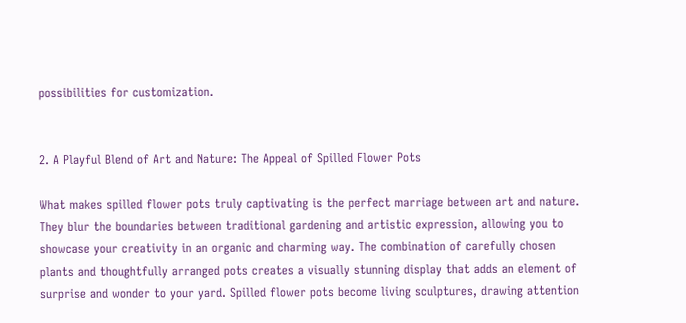possibilities for customization.


2. A Playful Blend of Art and Nature: The Appeal of Spilled Flower Pots

What makes spilled flower pots truly captivating is the perfect marriage between art and nature. They blur the boundaries between traditional gardening and artistic expression, allowing you to showcase your creativity in an organic and charming way. The combination of carefully chosen plants and thoughtfully arranged pots creates a visually stunning display that adds an element of surprise and wonder to your yard. Spilled flower pots become living sculptures, drawing attention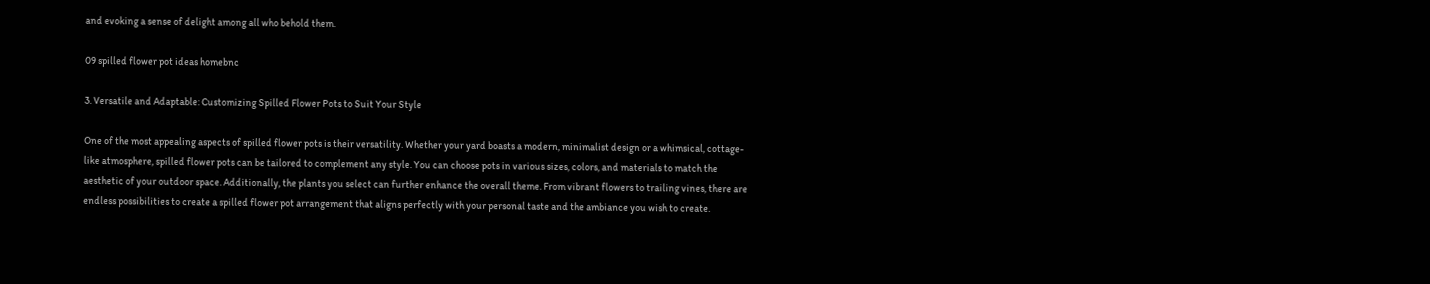and evoking a sense of delight among all who behold them.

09 spilled flower pot ideas homebnc

3. Versatile and Adaptable: Customizing Spilled Flower Pots to Suit Your Style

One of the most appealing aspects of spilled flower pots is their versatility. Whether your yard boasts a modern, minimalist design or a whimsical, cottage-like atmosphere, spilled flower pots can be tailored to complement any style. You can choose pots in various sizes, colors, and materials to match the aesthetic of your outdoor space. Additionally, the plants you select can further enhance the overall theme. From vibrant flowers to trailing vines, there are endless possibilities to create a spilled flower pot arrangement that aligns perfectly with your personal taste and the ambiance you wish to create.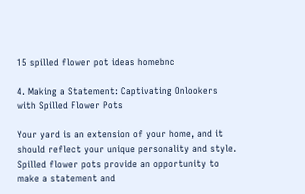15 spilled flower pot ideas homebnc

4. Making a Statement: Captivating Onlookers with Spilled Flower Pots

Your yard is an extension of your home, and it should reflect your unique personality and style. Spilled flower pots provide an opportunity to make a statement and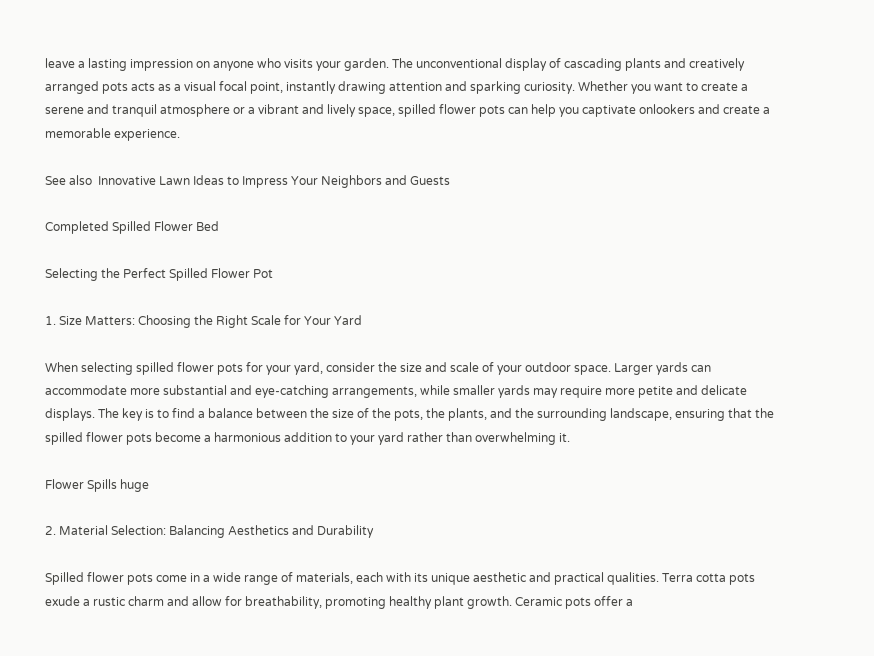leave a lasting impression on anyone who visits your garden. The unconventional display of cascading plants and creatively arranged pots acts as a visual focal point, instantly drawing attention and sparking curiosity. Whether you want to create a serene and tranquil atmosphere or a vibrant and lively space, spilled flower pots can help you captivate onlookers and create a memorable experience.

See also  Innovative Lawn Ideas to Impress Your Neighbors and Guests

Completed Spilled Flower Bed

Selecting the Perfect Spilled Flower Pot

1. Size Matters: Choosing the Right Scale for Your Yard

When selecting spilled flower pots for your yard, consider the size and scale of your outdoor space. Larger yards can accommodate more substantial and eye-catching arrangements, while smaller yards may require more petite and delicate displays. The key is to find a balance between the size of the pots, the plants, and the surrounding landscape, ensuring that the spilled flower pots become a harmonious addition to your yard rather than overwhelming it.

Flower Spills huge

2. Material Selection: Balancing Aesthetics and Durability

Spilled flower pots come in a wide range of materials, each with its unique aesthetic and practical qualities. Terra cotta pots exude a rustic charm and allow for breathability, promoting healthy plant growth. Ceramic pots offer a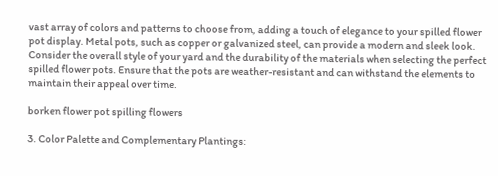vast array of colors and patterns to choose from, adding a touch of elegance to your spilled flower pot display. Metal pots, such as copper or galvanized steel, can provide a modern and sleek look. Consider the overall style of your yard and the durability of the materials when selecting the perfect spilled flower pots. Ensure that the pots are weather-resistant and can withstand the elements to maintain their appeal over time.

borken flower pot spilling flowers

3. Color Palette and Complementary Plantings: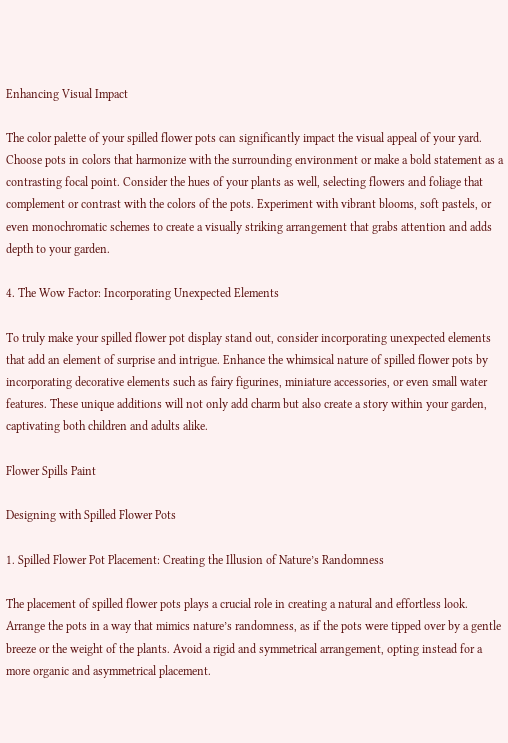Enhancing Visual Impact

The color palette of your spilled flower pots can significantly impact the visual appeal of your yard. Choose pots in colors that harmonize with the surrounding environment or make a bold statement as a contrasting focal point. Consider the hues of your plants as well, selecting flowers and foliage that complement or contrast with the colors of the pots. Experiment with vibrant blooms, soft pastels, or even monochromatic schemes to create a visually striking arrangement that grabs attention and adds depth to your garden.

4. The Wow Factor: Incorporating Unexpected Elements

To truly make your spilled flower pot display stand out, consider incorporating unexpected elements that add an element of surprise and intrigue. Enhance the whimsical nature of spilled flower pots by incorporating decorative elements such as fairy figurines, miniature accessories, or even small water features. These unique additions will not only add charm but also create a story within your garden, captivating both children and adults alike.

Flower Spills Paint

Designing with Spilled Flower Pots

1. Spilled Flower Pot Placement: Creating the Illusion of Nature’s Randomness

The placement of spilled flower pots plays a crucial role in creating a natural and effortless look. Arrange the pots in a way that mimics nature’s randomness, as if the pots were tipped over by a gentle breeze or the weight of the plants. Avoid a rigid and symmetrical arrangement, opting instead for a more organic and asymmetrical placement.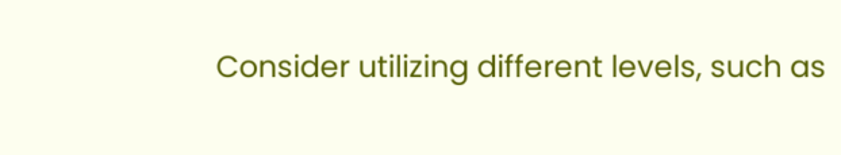Consider utilizing different levels, such as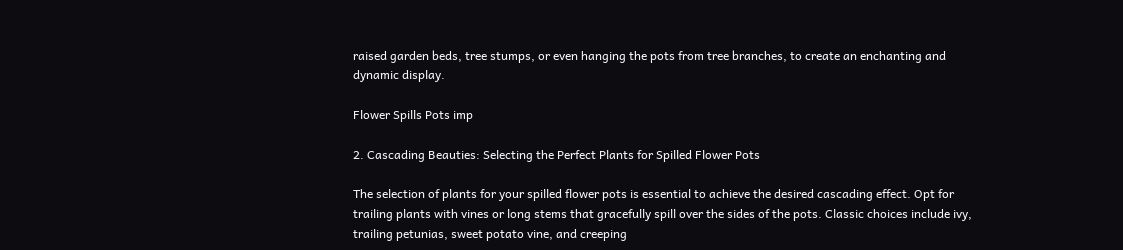raised garden beds, tree stumps, or even hanging the pots from tree branches, to create an enchanting and dynamic display.

Flower Spills Pots imp

2. Cascading Beauties: Selecting the Perfect Plants for Spilled Flower Pots

The selection of plants for your spilled flower pots is essential to achieve the desired cascading effect. Opt for trailing plants with vines or long stems that gracefully spill over the sides of the pots. Classic choices include ivy, trailing petunias, sweet potato vine, and creeping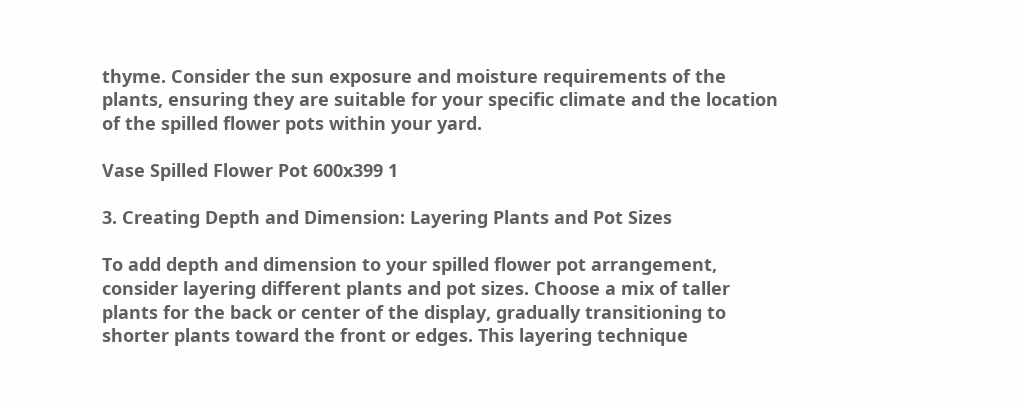thyme. Consider the sun exposure and moisture requirements of the plants, ensuring they are suitable for your specific climate and the location of the spilled flower pots within your yard.

Vase Spilled Flower Pot 600x399 1

3. Creating Depth and Dimension: Layering Plants and Pot Sizes

To add depth and dimension to your spilled flower pot arrangement, consider layering different plants and pot sizes. Choose a mix of taller plants for the back or center of the display, gradually transitioning to shorter plants toward the front or edges. This layering technique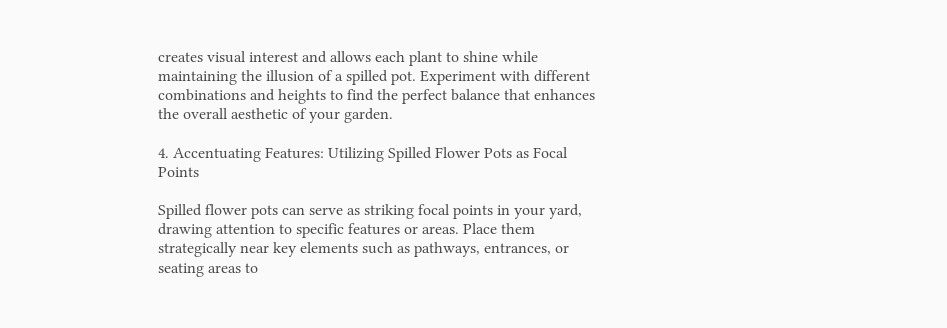creates visual interest and allows each plant to shine while maintaining the illusion of a spilled pot. Experiment with different combinations and heights to find the perfect balance that enhances the overall aesthetic of your garden.

4. Accentuating Features: Utilizing Spilled Flower Pots as Focal Points

Spilled flower pots can serve as striking focal points in your yard, drawing attention to specific features or areas. Place them strategically near key elements such as pathways, entrances, or seating areas to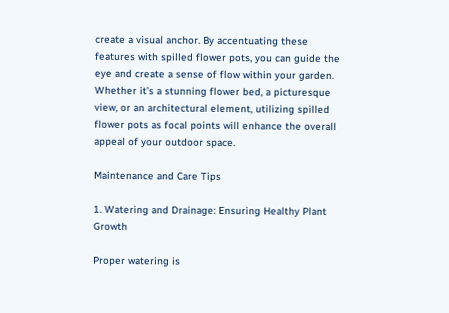create a visual anchor. By accentuating these features with spilled flower pots, you can guide the eye and create a sense of flow within your garden. Whether it’s a stunning flower bed, a picturesque view, or an architectural element, utilizing spilled flower pots as focal points will enhance the overall appeal of your outdoor space.

Maintenance and Care Tips

1. Watering and Drainage: Ensuring Healthy Plant Growth

Proper watering is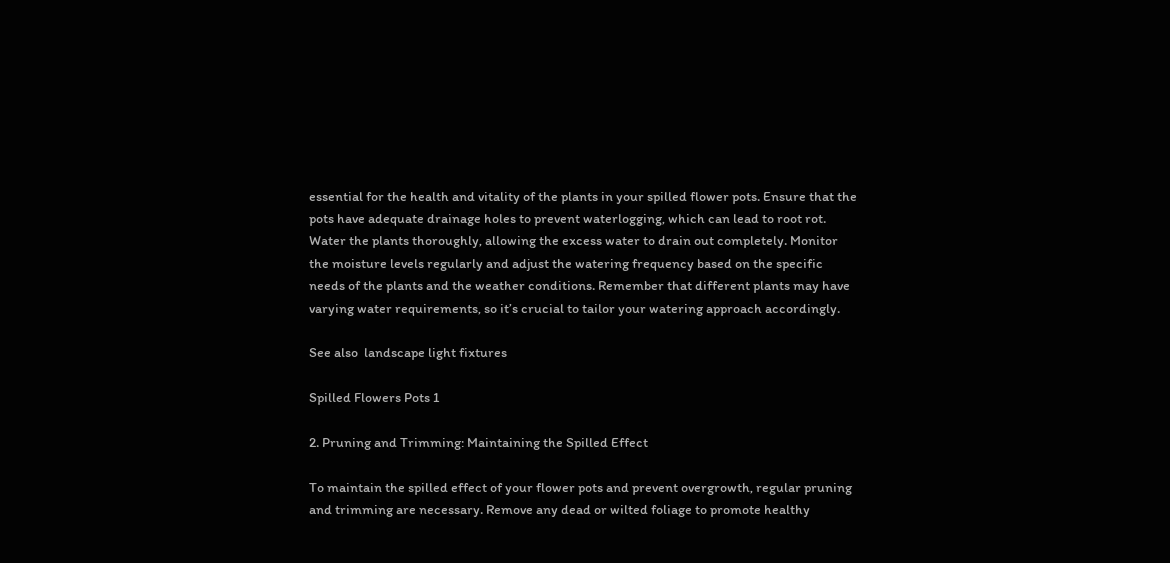essential for the health and vitality of the plants in your spilled flower pots. Ensure that the pots have adequate drainage holes to prevent waterlogging, which can lead to root rot. Water the plants thoroughly, allowing the excess water to drain out completely. Monitor the moisture levels regularly and adjust the watering frequency based on the specific needs of the plants and the weather conditions. Remember that different plants may have varying water requirements, so it’s crucial to tailor your watering approach accordingly.

See also  landscape light fixtures

Spilled Flowers Pots 1

2. Pruning and Trimming: Maintaining the Spilled Effect

To maintain the spilled effect of your flower pots and prevent overgrowth, regular pruning and trimming are necessary. Remove any dead or wilted foliage to promote healthy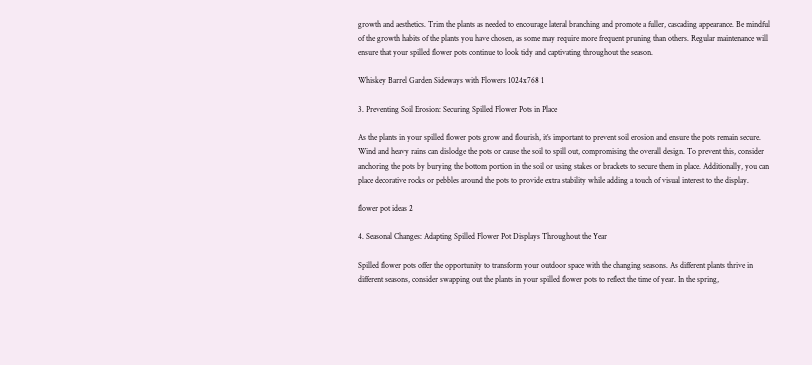growth and aesthetics. Trim the plants as needed to encourage lateral branching and promote a fuller, cascading appearance. Be mindful of the growth habits of the plants you have chosen, as some may require more frequent pruning than others. Regular maintenance will ensure that your spilled flower pots continue to look tidy and captivating throughout the season.

Whiskey Barrel Garden Sideways with Flowers 1024x768 1

3. Preventing Soil Erosion: Securing Spilled Flower Pots in Place

As the plants in your spilled flower pots grow and flourish, it’s important to prevent soil erosion and ensure the pots remain secure. Wind and heavy rains can dislodge the pots or cause the soil to spill out, compromising the overall design. To prevent this, consider anchoring the pots by burying the bottom portion in the soil or using stakes or brackets to secure them in place. Additionally, you can place decorative rocks or pebbles around the pots to provide extra stability while adding a touch of visual interest to the display.

flower pot ideas 2

4. Seasonal Changes: Adapting Spilled Flower Pot Displays Throughout the Year

Spilled flower pots offer the opportunity to transform your outdoor space with the changing seasons. As different plants thrive in different seasons, consider swapping out the plants in your spilled flower pots to reflect the time of year. In the spring,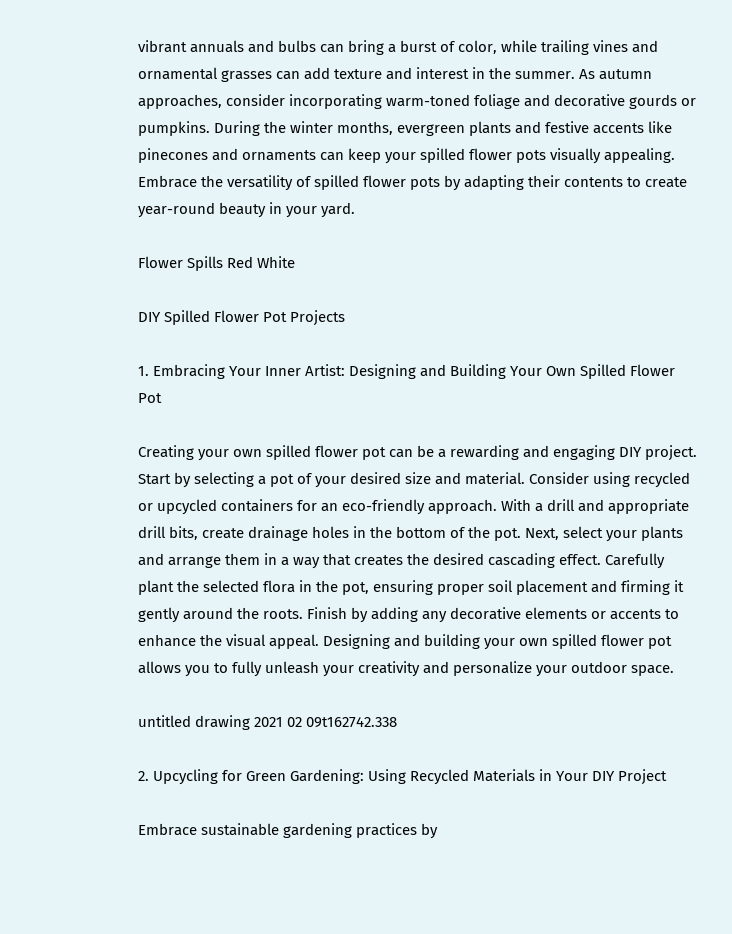vibrant annuals and bulbs can bring a burst of color, while trailing vines and ornamental grasses can add texture and interest in the summer. As autumn approaches, consider incorporating warm-toned foliage and decorative gourds or pumpkins. During the winter months, evergreen plants and festive accents like pinecones and ornaments can keep your spilled flower pots visually appealing. Embrace the versatility of spilled flower pots by adapting their contents to create year-round beauty in your yard.

Flower Spills Red White

DIY Spilled Flower Pot Projects

1. Embracing Your Inner Artist: Designing and Building Your Own Spilled Flower Pot

Creating your own spilled flower pot can be a rewarding and engaging DIY project. Start by selecting a pot of your desired size and material. Consider using recycled or upcycled containers for an eco-friendly approach. With a drill and appropriate drill bits, create drainage holes in the bottom of the pot. Next, select your plants and arrange them in a way that creates the desired cascading effect. Carefully plant the selected flora in the pot, ensuring proper soil placement and firming it gently around the roots. Finish by adding any decorative elements or accents to enhance the visual appeal. Designing and building your own spilled flower pot allows you to fully unleash your creativity and personalize your outdoor space.

untitled drawing 2021 02 09t162742.338

2. Upcycling for Green Gardening: Using Recycled Materials in Your DIY Project

Embrace sustainable gardening practices by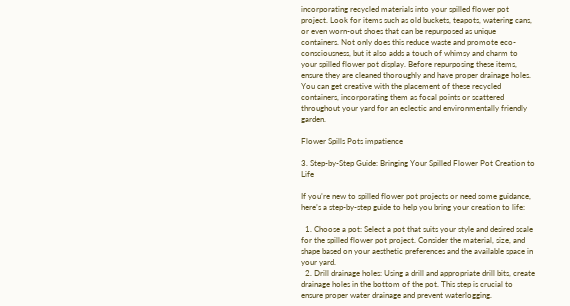incorporating recycled materials into your spilled flower pot project. Look for items such as old buckets, teapots, watering cans, or even worn-out shoes that can be repurposed as unique containers. Not only does this reduce waste and promote eco-consciousness, but it also adds a touch of whimsy and charm to your spilled flower pot display. Before repurposing these items, ensure they are cleaned thoroughly and have proper drainage holes. You can get creative with the placement of these recycled containers, incorporating them as focal points or scattered throughout your yard for an eclectic and environmentally friendly garden.

Flower Spills Pots impatience

3. Step-by-Step Guide: Bringing Your Spilled Flower Pot Creation to Life

If you’re new to spilled flower pot projects or need some guidance, here’s a step-by-step guide to help you bring your creation to life:

  1. Choose a pot: Select a pot that suits your style and desired scale for the spilled flower pot project. Consider the material, size, and shape based on your aesthetic preferences and the available space in your yard.
  2. Drill drainage holes: Using a drill and appropriate drill bits, create drainage holes in the bottom of the pot. This step is crucial to ensure proper water drainage and prevent waterlogging.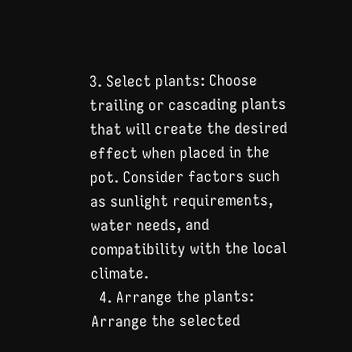3. Select plants: Choose trailing or cascading plants that will create the desired effect when placed in the pot. Consider factors such as sunlight requirements, water needs, and compatibility with the local climate.
  4. Arrange the plants: Arrange the selected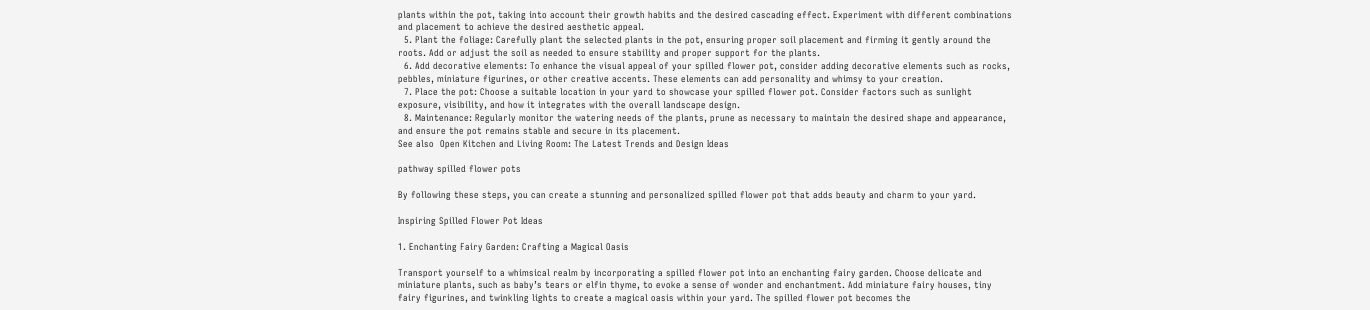plants within the pot, taking into account their growth habits and the desired cascading effect. Experiment with different combinations and placement to achieve the desired aesthetic appeal.
  5. Plant the foliage: Carefully plant the selected plants in the pot, ensuring proper soil placement and firming it gently around the roots. Add or adjust the soil as needed to ensure stability and proper support for the plants.
  6. Add decorative elements: To enhance the visual appeal of your spilled flower pot, consider adding decorative elements such as rocks, pebbles, miniature figurines, or other creative accents. These elements can add personality and whimsy to your creation.
  7. Place the pot: Choose a suitable location in your yard to showcase your spilled flower pot. Consider factors such as sunlight exposure, visibility, and how it integrates with the overall landscape design.
  8. Maintenance: Regularly monitor the watering needs of the plants, prune as necessary to maintain the desired shape and appearance, and ensure the pot remains stable and secure in its placement.
See also  Open Kitchen and Living Room: The Latest Trends and Design Ideas

pathway spilled flower pots

By following these steps, you can create a stunning and personalized spilled flower pot that adds beauty and charm to your yard.

Inspiring Spilled Flower Pot Ideas

1. Enchanting Fairy Garden: Crafting a Magical Oasis

Transport yourself to a whimsical realm by incorporating a spilled flower pot into an enchanting fairy garden. Choose delicate and miniature plants, such as baby’s tears or elfin thyme, to evoke a sense of wonder and enchantment. Add miniature fairy houses, tiny fairy figurines, and twinkling lights to create a magical oasis within your yard. The spilled flower pot becomes the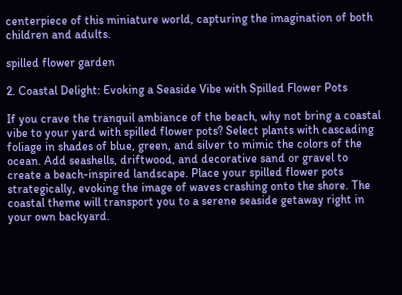centerpiece of this miniature world, capturing the imagination of both children and adults.

spilled flower garden

2. Coastal Delight: Evoking a Seaside Vibe with Spilled Flower Pots

If you crave the tranquil ambiance of the beach, why not bring a coastal vibe to your yard with spilled flower pots? Select plants with cascading foliage in shades of blue, green, and silver to mimic the colors of the ocean. Add seashells, driftwood, and decorative sand or gravel to create a beach-inspired landscape. Place your spilled flower pots strategically, evoking the image of waves crashing onto the shore. The coastal theme will transport you to a serene seaside getaway right in your own backyard.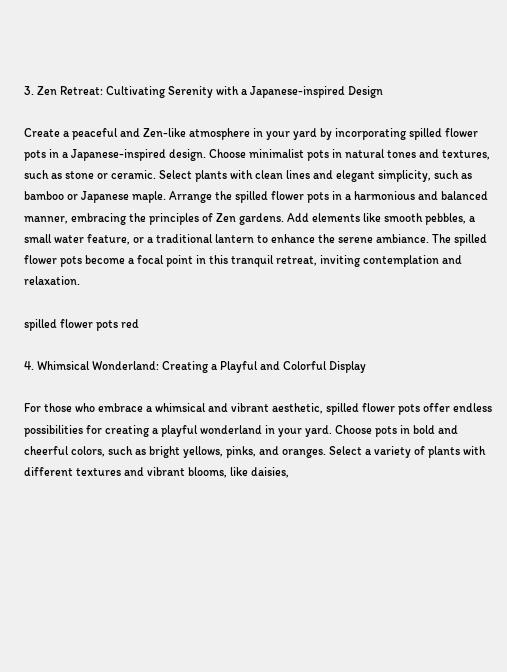3. Zen Retreat: Cultivating Serenity with a Japanese-inspired Design

Create a peaceful and Zen-like atmosphere in your yard by incorporating spilled flower pots in a Japanese-inspired design. Choose minimalist pots in natural tones and textures, such as stone or ceramic. Select plants with clean lines and elegant simplicity, such as bamboo or Japanese maple. Arrange the spilled flower pots in a harmonious and balanced manner, embracing the principles of Zen gardens. Add elements like smooth pebbles, a small water feature, or a traditional lantern to enhance the serene ambiance. The spilled flower pots become a focal point in this tranquil retreat, inviting contemplation and relaxation.

spilled flower pots red

4. Whimsical Wonderland: Creating a Playful and Colorful Display

For those who embrace a whimsical and vibrant aesthetic, spilled flower pots offer endless possibilities for creating a playful wonderland in your yard. Choose pots in bold and cheerful colors, such as bright yellows, pinks, and oranges. Select a variety of plants with different textures and vibrant blooms, like daisies,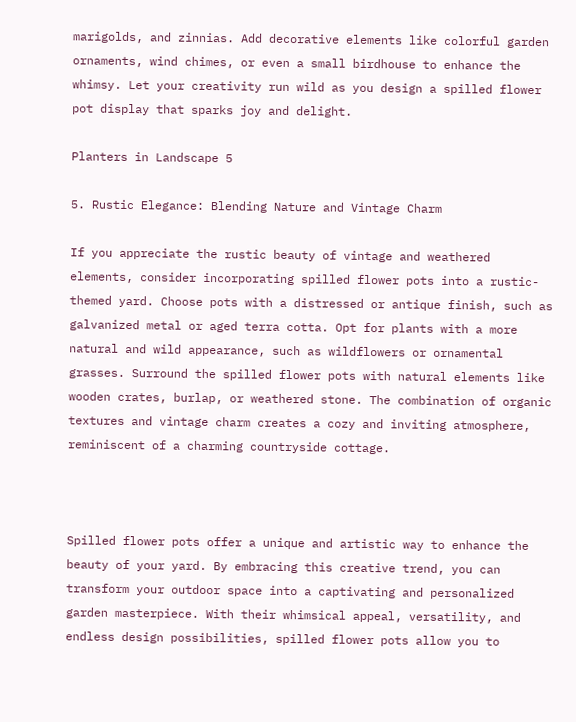marigolds, and zinnias. Add decorative elements like colorful garden ornaments, wind chimes, or even a small birdhouse to enhance the whimsy. Let your creativity run wild as you design a spilled flower pot display that sparks joy and delight.

Planters in Landscape 5

5. Rustic Elegance: Blending Nature and Vintage Charm

If you appreciate the rustic beauty of vintage and weathered elements, consider incorporating spilled flower pots into a rustic-themed yard. Choose pots with a distressed or antique finish, such as galvanized metal or aged terra cotta. Opt for plants with a more natural and wild appearance, such as wildflowers or ornamental grasses. Surround the spilled flower pots with natural elements like wooden crates, burlap, or weathered stone. The combination of organic textures and vintage charm creates a cozy and inviting atmosphere, reminiscent of a charming countryside cottage.



Spilled flower pots offer a unique and artistic way to enhance the beauty of your yard. By embracing this creative trend, you can transform your outdoor space into a captivating and personalized garden masterpiece. With their whimsical appeal, versatility, and endless design possibilities, spilled flower pots allow you to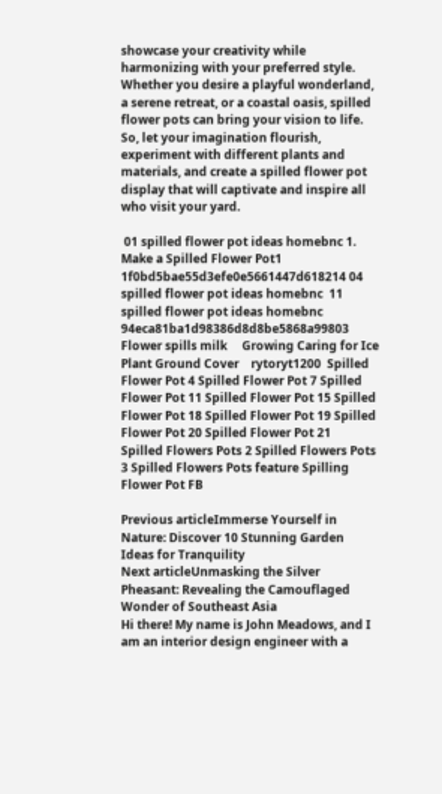showcase your creativity while harmonizing with your preferred style. Whether you desire a playful wonderland, a serene retreat, or a coastal oasis, spilled flower pots can bring your vision to life. So, let your imagination flourish, experiment with different plants and materials, and create a spilled flower pot display that will captivate and inspire all who visit your yard.

 01 spilled flower pot ideas homebnc 1. Make a Spilled Flower Pot1 1f0bd5bae55d3efe0e5661447d618214 04 spilled flower pot ideas homebnc  11 spilled flower pot ideas homebnc  94eca81ba1d98386d8d8be5868a99803     Flower spills milk     Growing Caring for Ice Plant Ground Cover    rytoryt1200  Spilled Flower Pot 4 Spilled Flower Pot 7 Spilled Flower Pot 11 Spilled Flower Pot 15 Spilled Flower Pot 18 Spilled Flower Pot 19 Spilled Flower Pot 20 Spilled Flower Pot 21   Spilled Flowers Pots 2 Spilled Flowers Pots 3 Spilled Flowers Pots feature Spilling Flower Pot FB

Previous articleImmerse Yourself in Nature: Discover 10 Stunning Garden Ideas for Tranquility
Next articleUnmasking the Silver Pheasant: Revealing the Camouflaged Wonder of Southeast Asia
Hi there! My name is John Meadows, and I am an interior design engineer with a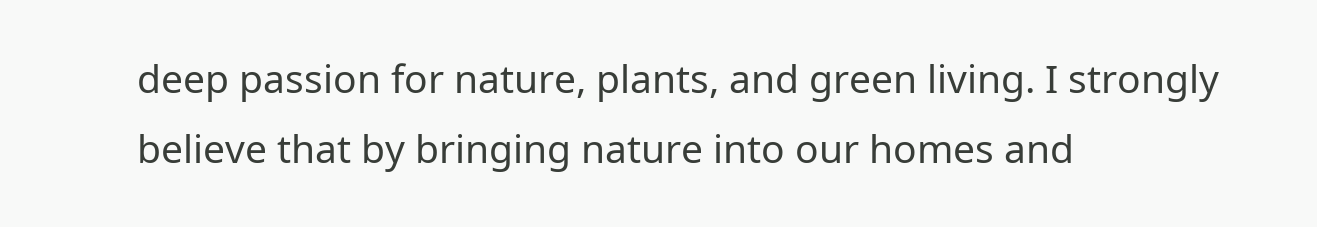deep passion for nature, plants, and green living. I strongly believe that by bringing nature into our homes and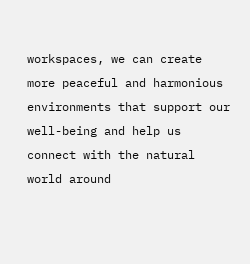workspaces, we can create more peaceful and harmonious environments that support our well-being and help us connect with the natural world around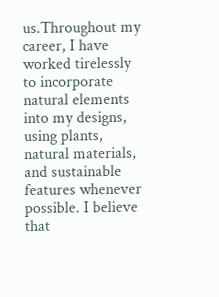us.Throughout my career, I have worked tirelessly to incorporate natural elements into my designs, using plants, natural materials, and sustainable features whenever possible. I believe that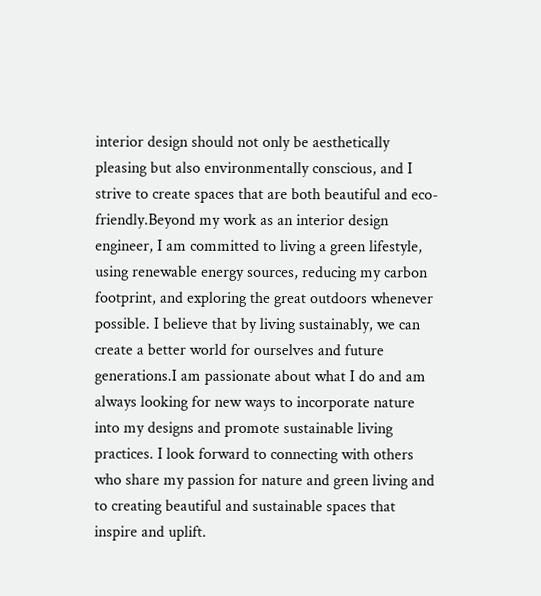interior design should not only be aesthetically pleasing but also environmentally conscious, and I strive to create spaces that are both beautiful and eco-friendly.Beyond my work as an interior design engineer, I am committed to living a green lifestyle, using renewable energy sources, reducing my carbon footprint, and exploring the great outdoors whenever possible. I believe that by living sustainably, we can create a better world for ourselves and future generations.I am passionate about what I do and am always looking for new ways to incorporate nature into my designs and promote sustainable living practices. I look forward to connecting with others who share my passion for nature and green living and to creating beautiful and sustainable spaces that inspire and uplift.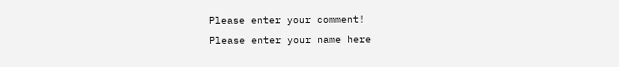Please enter your comment!
Please enter your name here